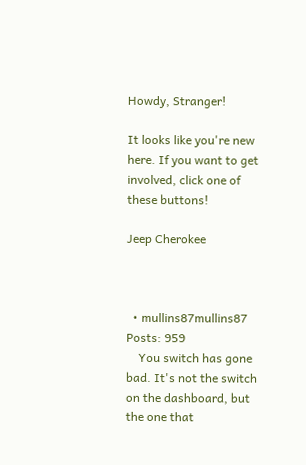Howdy, Stranger!

It looks like you're new here. If you want to get involved, click one of these buttons!

Jeep Cherokee



  • mullins87mullins87 Posts: 959
    You switch has gone bad. It's not the switch on the dashboard, but the one that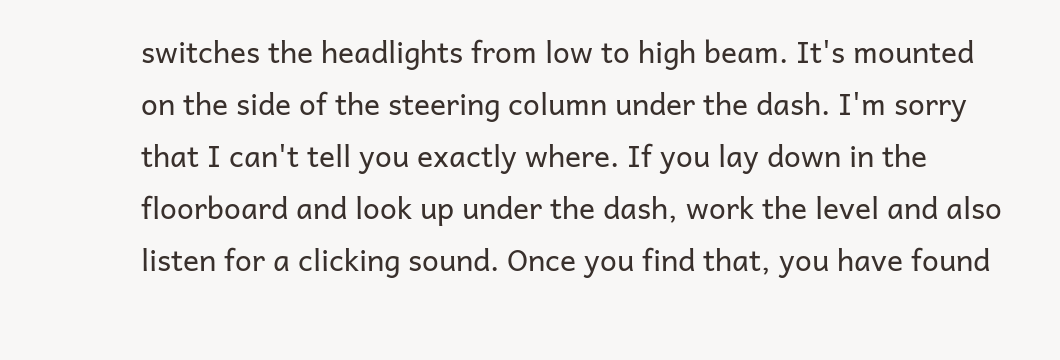switches the headlights from low to high beam. It's mounted on the side of the steering column under the dash. I'm sorry that I can't tell you exactly where. If you lay down in the floorboard and look up under the dash, work the level and also listen for a clicking sound. Once you find that, you have found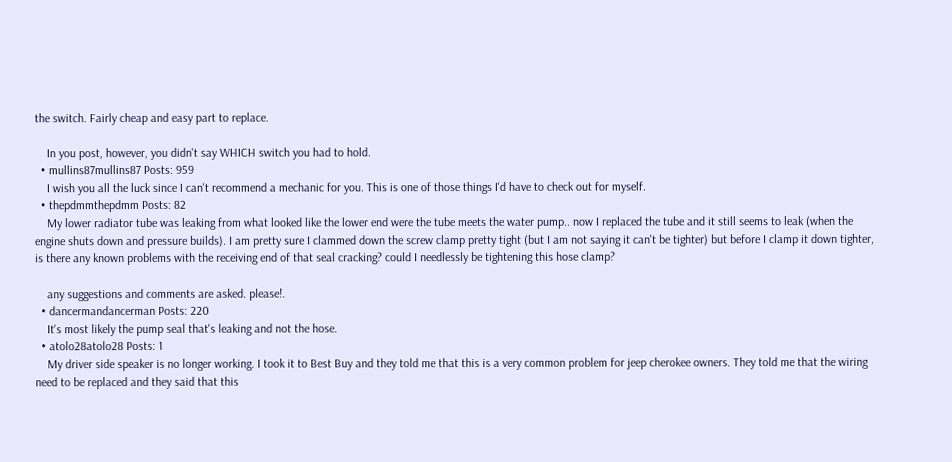the switch. Fairly cheap and easy part to replace.

    In you post, however, you didn't say WHICH switch you had to hold.
  • mullins87mullins87 Posts: 959
    I wish you all the luck since I can't recommend a mechanic for you. This is one of those things I'd have to check out for myself.
  • thepdmmthepdmm Posts: 82
    My lower radiator tube was leaking from what looked like the lower end were the tube meets the water pump.. now I replaced the tube and it still seems to leak (when the engine shuts down and pressure builds). I am pretty sure I clammed down the screw clamp pretty tight (but I am not saying it can't be tighter) but before I clamp it down tighter, is there any known problems with the receiving end of that seal cracking? could I needlessly be tightening this hose clamp?

    any suggestions and comments are asked. please!.
  • dancermandancerman Posts: 220
    It's most likely the pump seal that's leaking and not the hose.
  • atolo28atolo28 Posts: 1
    My driver side speaker is no longer working. I took it to Best Buy and they told me that this is a very common problem for jeep cherokee owners. They told me that the wiring need to be replaced and they said that this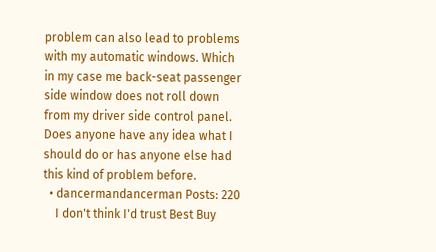problem can also lead to problems with my automatic windows. Which in my case me back-seat passenger side window does not roll down from my driver side control panel. Does anyone have any idea what I should do or has anyone else had this kind of problem before.
  • dancermandancerman Posts: 220
    I don't think I'd trust Best Buy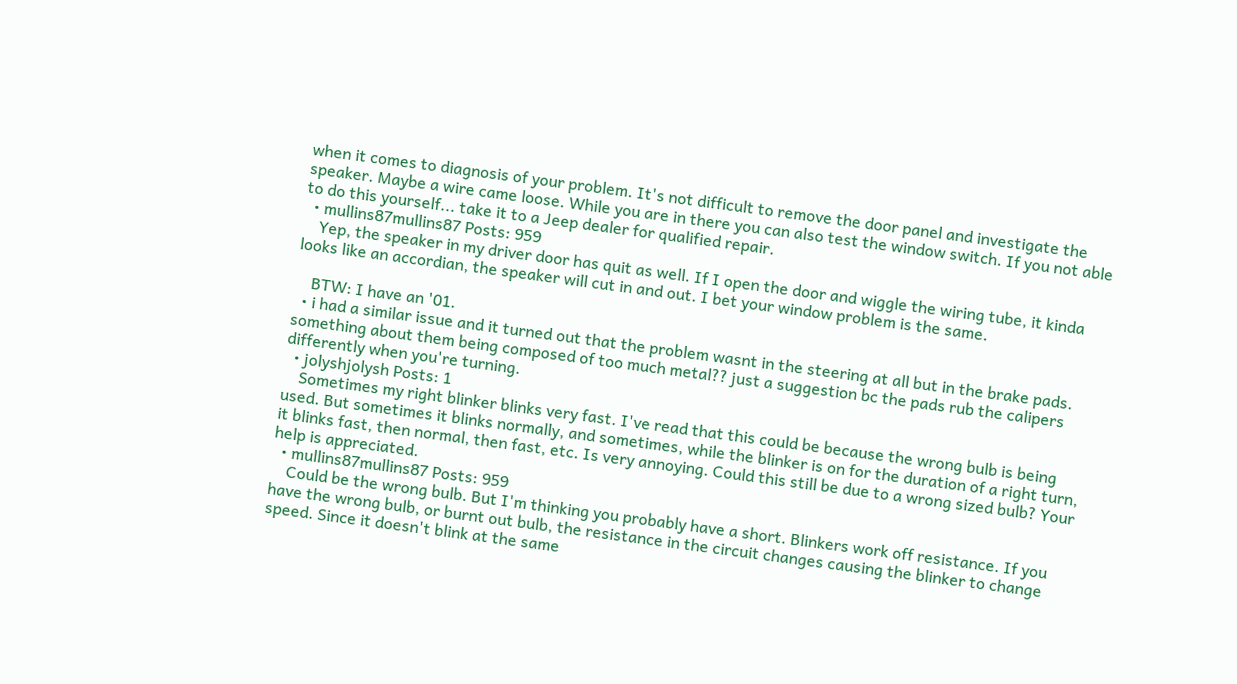when it comes to diagnosis of your problem. It's not difficult to remove the door panel and investigate the speaker. Maybe a wire came loose. While you are in there you can also test the window switch. If you not able to do this yourself... take it to a Jeep dealer for qualified repair.
  • mullins87mullins87 Posts: 959
    Yep, the speaker in my driver door has quit as well. If I open the door and wiggle the wiring tube, it kinda looks like an accordian, the speaker will cut in and out. I bet your window problem is the same.

    BTW: I have an '01.
  • i had a similar issue and it turned out that the problem wasnt in the steering at all but in the brake pads. something about them being composed of too much metal?? just a suggestion bc the pads rub the calipers differently when you're turning.
  • jolyshjolysh Posts: 1
    Sometimes my right blinker blinks very fast. I've read that this could be because the wrong bulb is being used. But sometimes it blinks normally, and sometimes, while the blinker is on for the duration of a right turn, it blinks fast, then normal, then fast, etc. Is very annoying. Could this still be due to a wrong sized bulb? Your help is appreciated.
  • mullins87mullins87 Posts: 959
    Could be the wrong bulb. But I'm thinking you probably have a short. Blinkers work off resistance. If you have the wrong bulb, or burnt out bulb, the resistance in the circuit changes causing the blinker to change speed. Since it doesn't blink at the same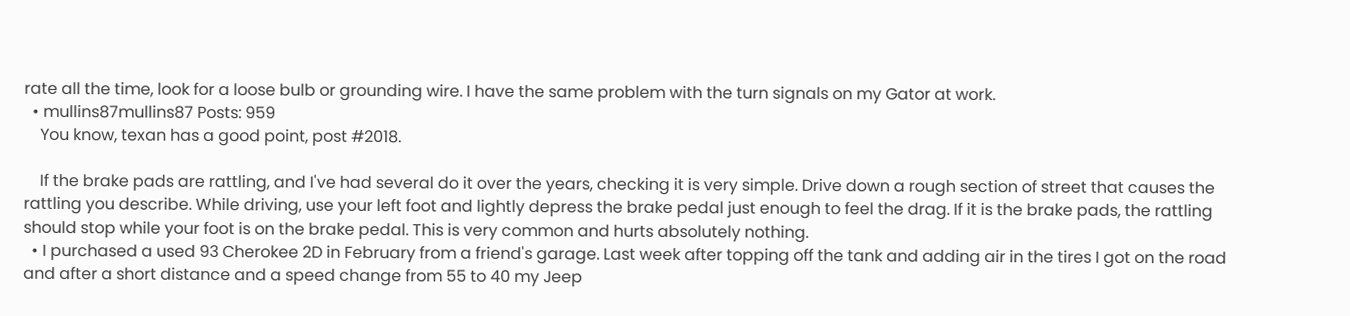rate all the time, look for a loose bulb or grounding wire. I have the same problem with the turn signals on my Gator at work.
  • mullins87mullins87 Posts: 959
    You know, texan has a good point, post #2018.

    If the brake pads are rattling, and I've had several do it over the years, checking it is very simple. Drive down a rough section of street that causes the rattling you describe. While driving, use your left foot and lightly depress the brake pedal just enough to feel the drag. If it is the brake pads, the rattling should stop while your foot is on the brake pedal. This is very common and hurts absolutely nothing.
  • I purchased a used 93 Cherokee 2D in February from a friend's garage. Last week after topping off the tank and adding air in the tires I got on the road and after a short distance and a speed change from 55 to 40 my Jeep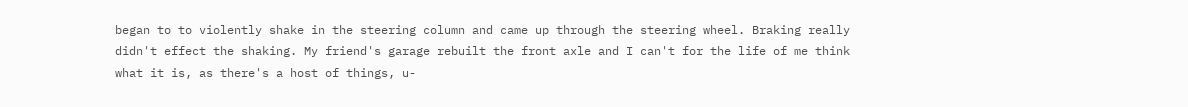began to to violently shake in the steering column and came up through the steering wheel. Braking really didn't effect the shaking. My friend's garage rebuilt the front axle and I can't for the life of me think what it is, as there's a host of things, u-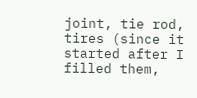joint, tie rod, tires (since it started after I filled them,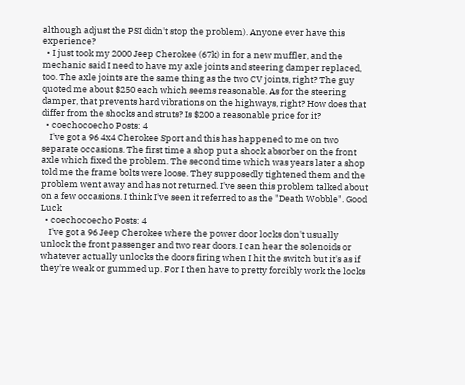although adjust the PSI didn't stop the problem). Anyone ever have this experience?
  • I just took my 2000 Jeep Cherokee (67k) in for a new muffler, and the mechanic said I need to have my axle joints and steering damper replaced, too. The axle joints are the same thing as the two CV joints, right? The guy quoted me about $250 each which seems reasonable. As for the steering damper, that prevents hard vibrations on the highways, right? How does that differ from the shocks and struts? Is $200 a reasonable price for it?
  • coechocoecho Posts: 4
    I've got a 96 4x4 Cherokee Sport and this has happened to me on two separate occasions. The first time a shop put a shock absorber on the front axle which fixed the problem. The second time which was years later a shop told me the frame bolts were loose. They supposedly tightened them and the problem went away and has not returned. I've seen this problem talked about on a few occasions. I think I've seen it referred to as the "Death Wobble". Good Luck
  • coechocoecho Posts: 4
    I've got a 96 Jeep Cherokee where the power door locks don't usually unlock the front passenger and two rear doors. I can hear the solenoids or whatever actually unlocks the doors firing when I hit the switch but it's as if they're weak or gummed up. For I then have to pretty forcibly work the locks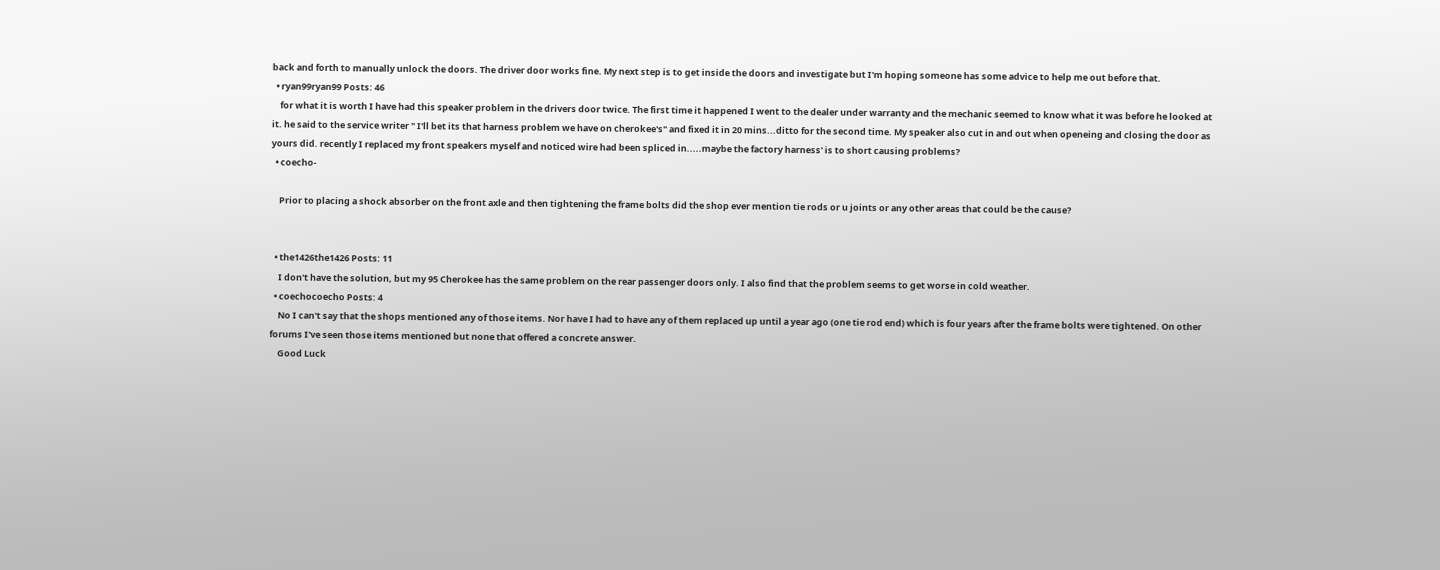back and forth to manually unlock the doors. The driver door works fine. My next step is to get inside the doors and investigate but I'm hoping someone has some advice to help me out before that.
  • ryan99ryan99 Posts: 46
    for what it is worth I have had this speaker problem in the drivers door twice. The first time it happened I went to the dealer under warranty and the mechanic seemed to know what it was before he looked at it. he said to the service writer " I'll bet its that harness problem we have on cherokee's" and fixed it in 20 mins...ditto for the second time. My speaker also cut in and out when openeing and closing the door as yours did. recently I replaced my front speakers myself and noticed wire had been spliced in.....maybe the factory harness' is to short causing problems?
  • coecho-

    Prior to placing a shock absorber on the front axle and then tightening the frame bolts did the shop ever mention tie rods or u joints or any other areas that could be the cause?


  • the1426the1426 Posts: 11
    I don't have the solution, but my 95 Cherokee has the same problem on the rear passenger doors only. I also find that the problem seems to get worse in cold weather.
  • coechocoecho Posts: 4
    No I can't say that the shops mentioned any of those items. Nor have I had to have any of them replaced up until a year ago (one tie rod end) which is four years after the frame bolts were tightened. On other forums I've seen those items mentioned but none that offered a concrete answer.
    Good Luck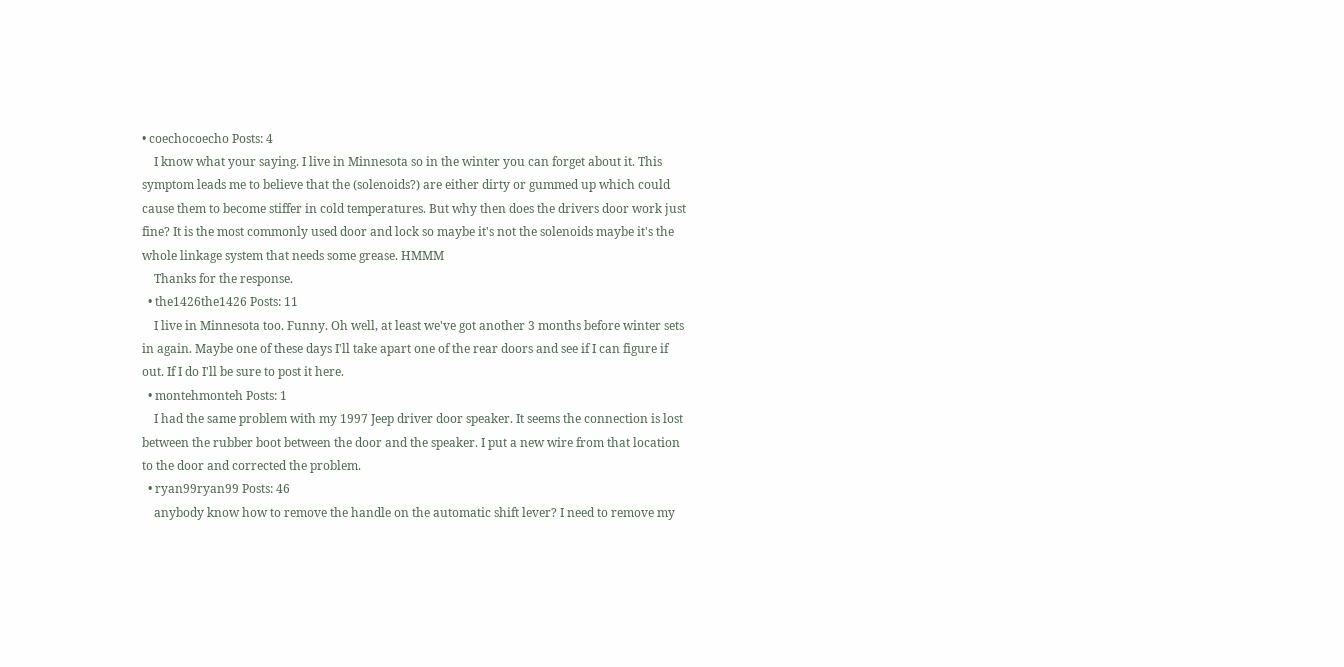• coechocoecho Posts: 4
    I know what your saying. I live in Minnesota so in the winter you can forget about it. This symptom leads me to believe that the (solenoids?) are either dirty or gummed up which could cause them to become stiffer in cold temperatures. But why then does the drivers door work just fine? It is the most commonly used door and lock so maybe it's not the solenoids maybe it's the whole linkage system that needs some grease. HMMM
    Thanks for the response.
  • the1426the1426 Posts: 11
    I live in Minnesota too. Funny. Oh well, at least we've got another 3 months before winter sets in again. Maybe one of these days I'll take apart one of the rear doors and see if I can figure if out. If I do I'll be sure to post it here.
  • montehmonteh Posts: 1
    I had the same problem with my 1997 Jeep driver door speaker. It seems the connection is lost between the rubber boot between the door and the speaker. I put a new wire from that location to the door and corrected the problem.
  • ryan99ryan99 Posts: 46
    anybody know how to remove the handle on the automatic shift lever? I need to remove my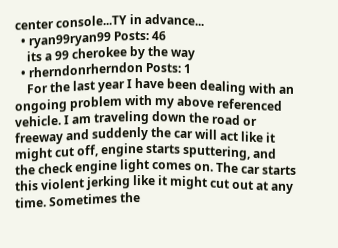center console...TY in advance...
  • ryan99ryan99 Posts: 46
    its a 99 cherokee by the way
  • rherndonrherndon Posts: 1
    For the last year I have been dealing with an ongoing problem with my above referenced vehicle. I am traveling down the road or freeway and suddenly the car will act like it might cut off, engine starts sputtering, and the check engine light comes on. The car starts this violent jerking like it might cut out at any time. Sometimes the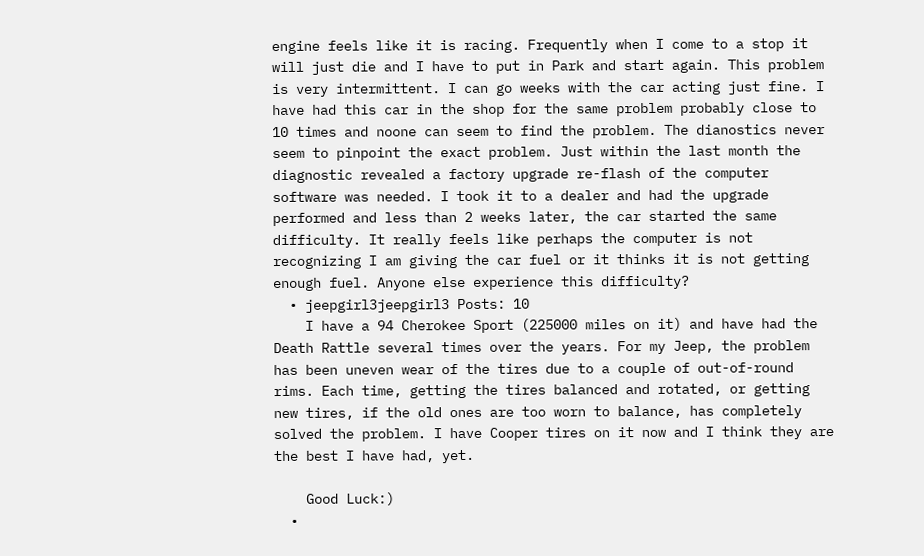engine feels like it is racing. Frequently when I come to a stop it will just die and I have to put in Park and start again. This problem is very intermittent. I can go weeks with the car acting just fine. I have had this car in the shop for the same problem probably close to 10 times and noone can seem to find the problem. The dianostics never seem to pinpoint the exact problem. Just within the last month the diagnostic revealed a factory upgrade re-flash of the computer software was needed. I took it to a dealer and had the upgrade performed and less than 2 weeks later, the car started the same difficulty. It really feels like perhaps the computer is not recognizing I am giving the car fuel or it thinks it is not getting enough fuel. Anyone else experience this difficulty?
  • jeepgirl3jeepgirl3 Posts: 10
    I have a 94 Cherokee Sport (225000 miles on it) and have had the Death Rattle several times over the years. For my Jeep, the problem has been uneven wear of the tires due to a couple of out-of-round rims. Each time, getting the tires balanced and rotated, or getting new tires, if the old ones are too worn to balance, has completely solved the problem. I have Cooper tires on it now and I think they are the best I have had, yet.

    Good Luck:)
  •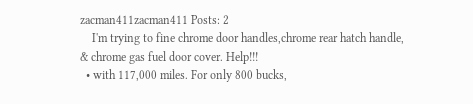zacman411zacman411 Posts: 2
    I'm trying to fine chrome door handles,chrome rear hatch handle, & chrome gas fuel door cover. Help!!!
  • with 117,000 miles. For only 800 bucks,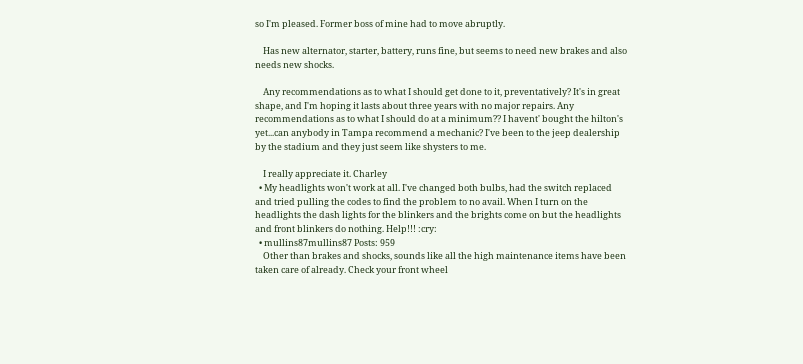so I'm pleased. Former boss of mine had to move abruptly.

    Has new alternator, starter, battery, runs fine, but seems to need new brakes and also needs new shocks.

    Any recommendations as to what I should get done to it, preventatively? It's in great shape, and I'm hoping it lasts about three years with no major repairs. Any recommendations as to what I should do at a minimum?? I havent' bought the hilton's yet...can anybody in Tampa recommend a mechanic? I've been to the jeep dealership by the stadium and they just seem like shysters to me.

    I really appreciate it. Charley
  • My headlights won't work at all. I've changed both bulbs, had the switch replaced and tried pulling the codes to find the problem to no avail. When I turn on the headlights the dash lights for the blinkers and the brights come on but the headlights and front blinkers do nothing. Help!!! :cry:
  • mullins87mullins87 Posts: 959
    Other than brakes and shocks, sounds like all the high maintenance items have been taken care of already. Check your front wheel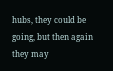hubs, they could be going, but then again they may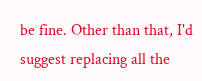be fine. Other than that, I'd suggest replacing all the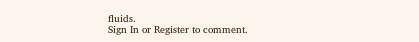fluids.
Sign In or Register to comment.